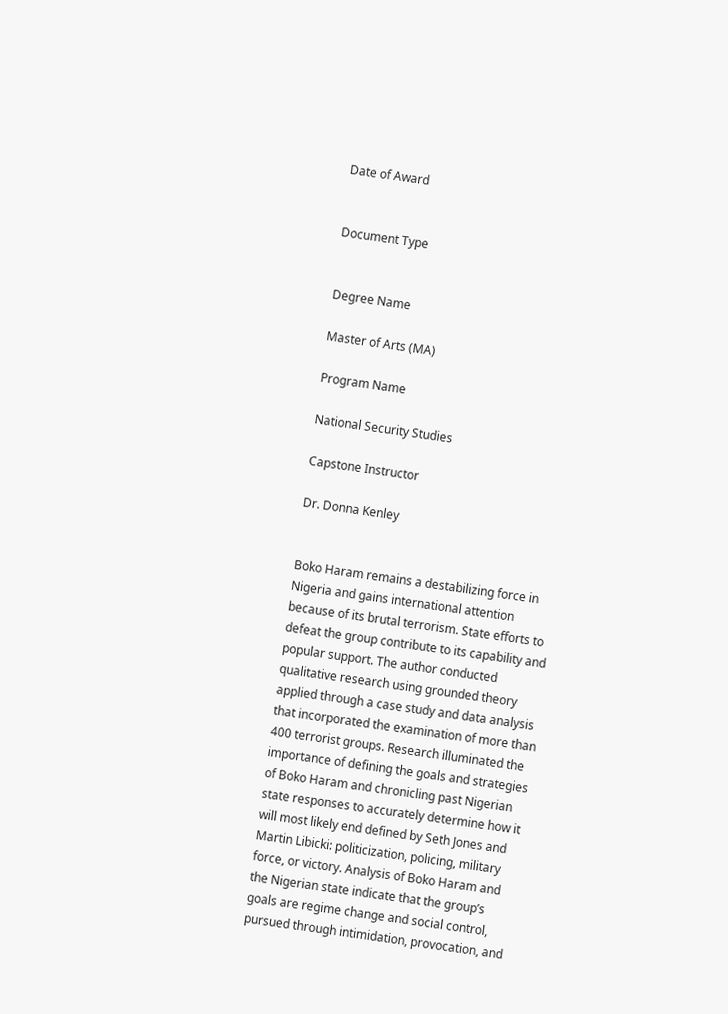Date of Award


Document Type


Degree Name

Master of Arts (MA)

Program Name

National Security Studies

Capstone Instructor

Dr. Donna Kenley


Boko Haram remains a destabilizing force in Nigeria and gains international attention because of its brutal terrorism. State efforts to defeat the group contribute to its capability and popular support. The author conducted qualitative research using grounded theory applied through a case study and data analysis that incorporated the examination of more than 400 terrorist groups. Research illuminated the importance of defining the goals and strategies of Boko Haram and chronicling past Nigerian state responses to accurately determine how it will most likely end defined by Seth Jones and Martin Libicki: politicization, policing, military force, or victory. Analysis of Boko Haram and the Nigerian state indicate that the group’s goals are regime change and social control, pursued through intimidation, provocation, and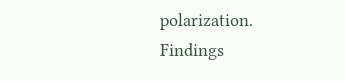polarization. Findings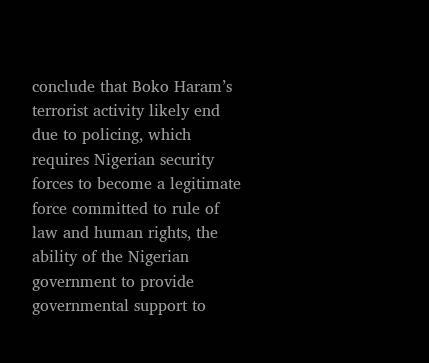conclude that Boko Haram’s terrorist activity likely end due to policing, which requires Nigerian security forces to become a legitimate force committed to rule of law and human rights, the ability of the Nigerian government to provide governmental support to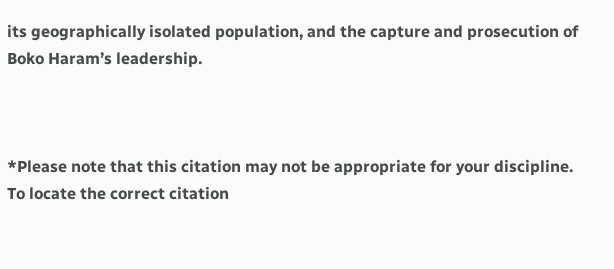its geographically isolated population, and the capture and prosecution of Boko Haram’s leadership.



*Please note that this citation may not be appropriate for your discipline.
To locate the correct citation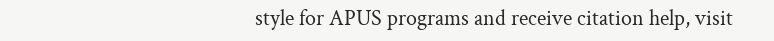style for APUS programs and receive citation help, visit